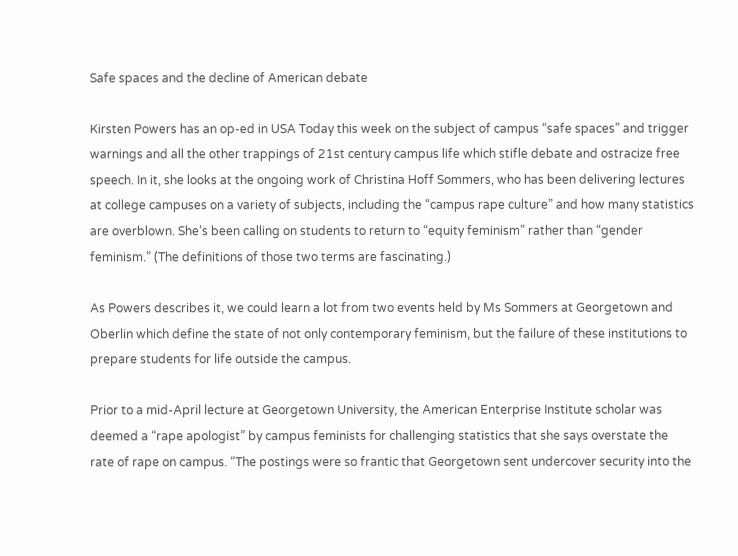Safe spaces and the decline of American debate

Kirsten Powers has an op-ed in USA Today this week on the subject of campus “safe spaces” and trigger warnings and all the other trappings of 21st century campus life which stifle debate and ostracize free speech. In it, she looks at the ongoing work of Christina Hoff Sommers, who has been delivering lectures at college campuses on a variety of subjects, including the “campus rape culture” and how many statistics are overblown. She’s been calling on students to return to “equity feminism” rather than “gender feminism.” (The definitions of those two terms are fascinating.)

As Powers describes it, we could learn a lot from two events held by Ms Sommers at Georgetown and Oberlin which define the state of not only contemporary feminism, but the failure of these institutions to prepare students for life outside the campus.

Prior to a mid-April lecture at Georgetown University, the American Enterprise Institute scholar was deemed a “rape apologist” by campus feminists for challenging statistics that she says overstate the rate of rape on campus. “The postings were so frantic that Georgetown sent undercover security into the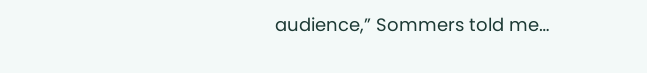audience,” Sommers told me…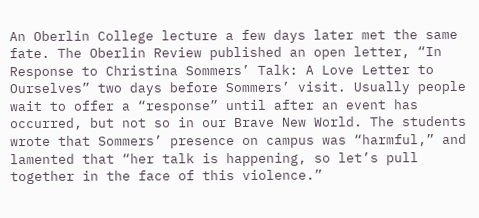An Oberlin College lecture a few days later met the same fate. The Oberlin Review published an open letter, “In Response to Christina Sommers’ Talk: A Love Letter to Ourselves” two days before Sommers’ visit. Usually people wait to offer a “response” until after an event has occurred, but not so in our Brave New World. The students wrote that Sommers’ presence on campus was “harmful,” and lamented that “her talk is happening, so let’s pull together in the face of this violence.”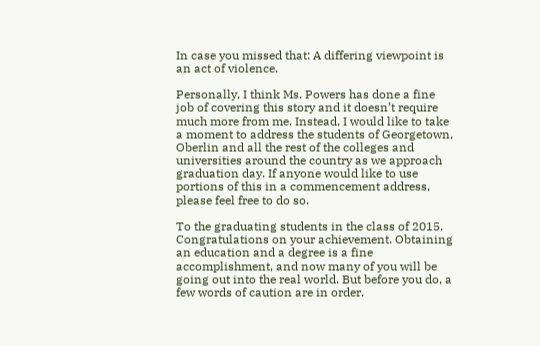In case you missed that: A differing viewpoint is an act of violence.

Personally, I think Ms. Powers has done a fine job of covering this story and it doesn’t require much more from me. Instead, I would like to take a moment to address the students of Georgetown, Oberlin and all the rest of the colleges and universities around the country as we approach graduation day. If anyone would like to use portions of this in a commencement address, please feel free to do so.

To the graduating students in the class of 2015. Congratulations on your achievement. Obtaining an education and a degree is a fine accomplishment, and now many of you will be going out into the real world. But before you do, a few words of caution are in order.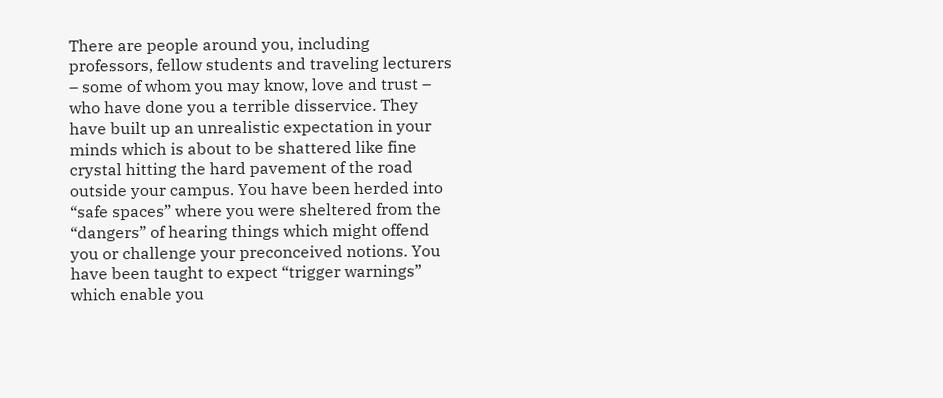There are people around you, including professors, fellow students and traveling lecturers – some of whom you may know, love and trust – who have done you a terrible disservice. They have built up an unrealistic expectation in your minds which is about to be shattered like fine crystal hitting the hard pavement of the road outside your campus. You have been herded into “safe spaces” where you were sheltered from the “dangers” of hearing things which might offend you or challenge your preconceived notions. You have been taught to expect “trigger warnings” which enable you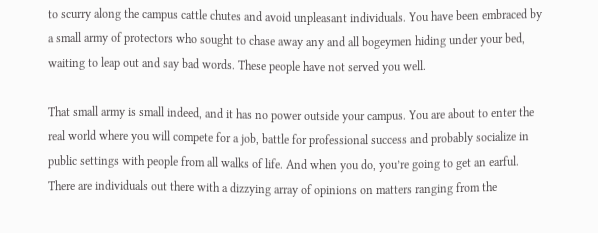to scurry along the campus cattle chutes and avoid unpleasant individuals. You have been embraced by a small army of protectors who sought to chase away any and all bogeymen hiding under your bed, waiting to leap out and say bad words. These people have not served you well.

That small army is small indeed, and it has no power outside your campus. You are about to enter the real world where you will compete for a job, battle for professional success and probably socialize in public settings with people from all walks of life. And when you do, you’re going to get an earful. There are individuals out there with a dizzying array of opinions on matters ranging from the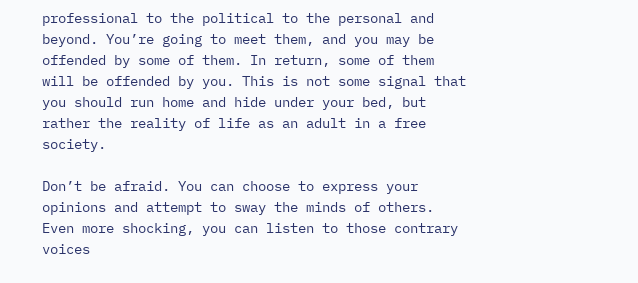professional to the political to the personal and beyond. You’re going to meet them, and you may be offended by some of them. In return, some of them will be offended by you. This is not some signal that you should run home and hide under your bed, but rather the reality of life as an adult in a free society.

Don’t be afraid. You can choose to express your opinions and attempt to sway the minds of others. Even more shocking, you can listen to those contrary voices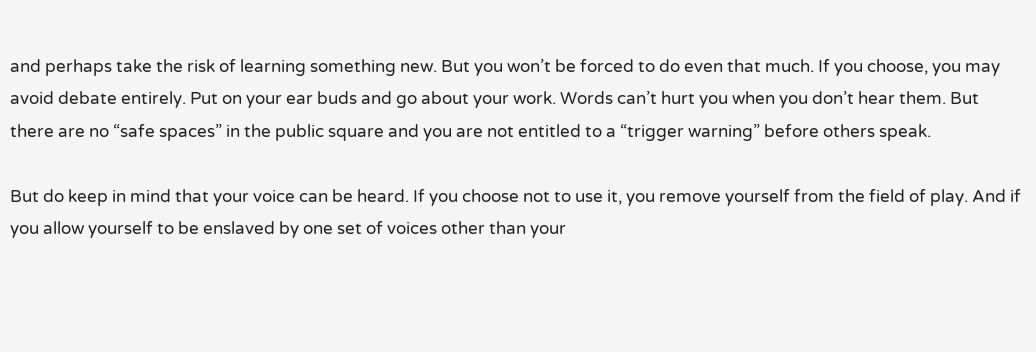and perhaps take the risk of learning something new. But you won’t be forced to do even that much. If you choose, you may avoid debate entirely. Put on your ear buds and go about your work. Words can’t hurt you when you don’t hear them. But there are no “safe spaces” in the public square and you are not entitled to a “trigger warning” before others speak.

But do keep in mind that your voice can be heard. If you choose not to use it, you remove yourself from the field of play. And if you allow yourself to be enslaved by one set of voices other than your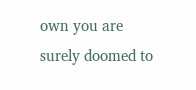own you are surely doomed to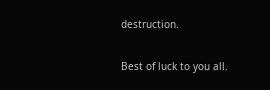destruction.

Best of luck to you all.